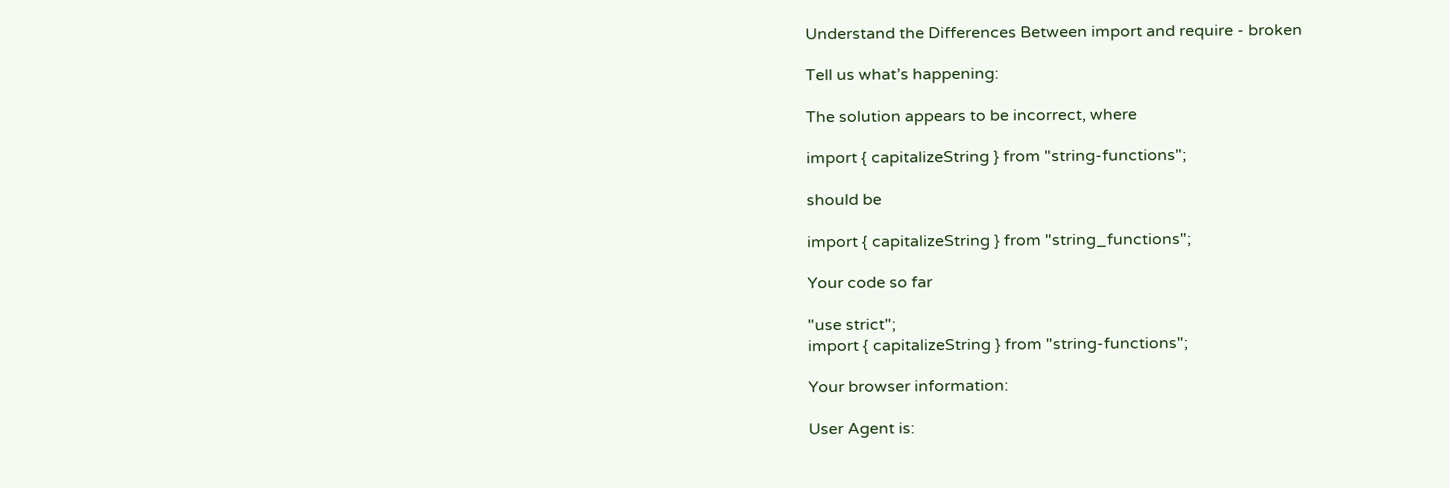Understand the Differences Between import and require - broken

Tell us what’s happening:

The solution appears to be incorrect, where

import { capitalizeString } from "string-functions";

should be

import { capitalizeString } from "string_functions";

Your code so far

"use strict";
import { capitalizeString } from "string-functions";

Your browser information:

User Agent is: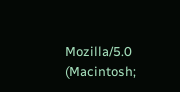Mozilla/5.0 (Macintosh;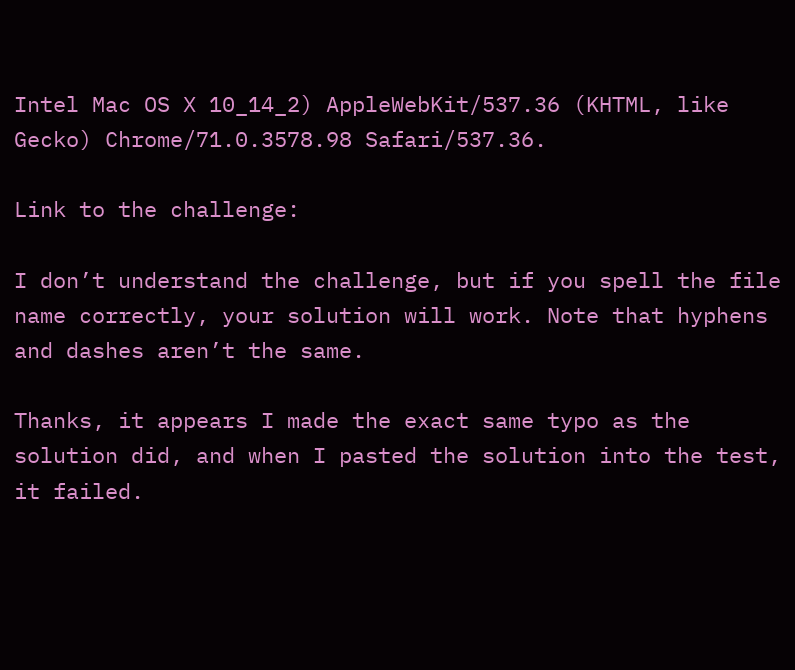Intel Mac OS X 10_14_2) AppleWebKit/537.36 (KHTML, like Gecko) Chrome/71.0.3578.98 Safari/537.36.

Link to the challenge:

I don’t understand the challenge, but if you spell the file name correctly, your solution will work. Note that hyphens and dashes aren’t the same.

Thanks, it appears I made the exact same typo as the solution did, and when I pasted the solution into the test, it failed.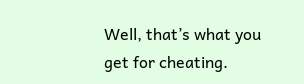Well, that’s what you get for cheating.